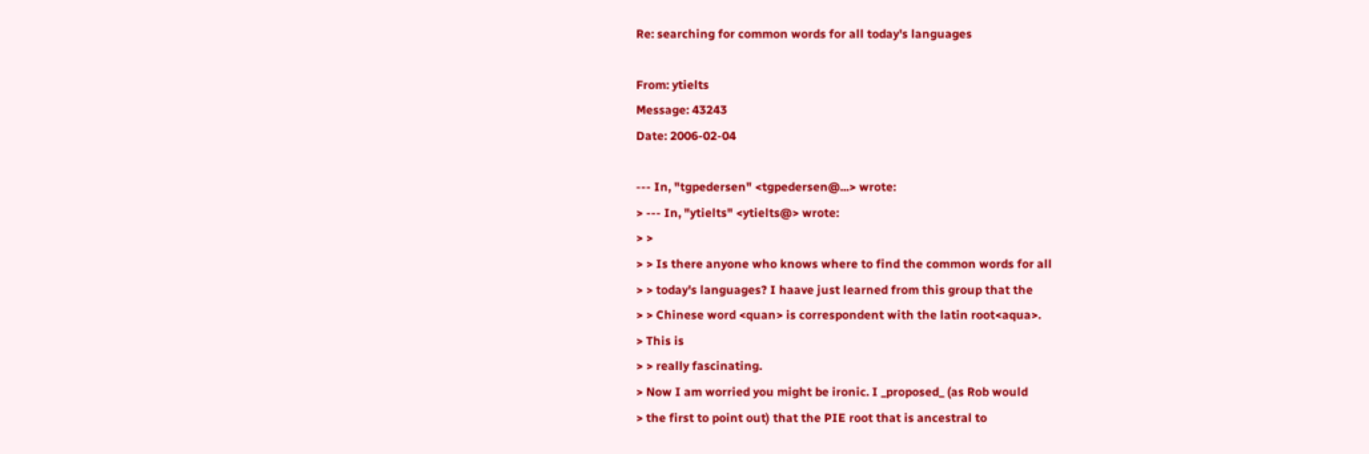Re: searching for common words for all today's languages

From: ytielts
Message: 43243
Date: 2006-02-04

--- In, "tgpedersen" <tgpedersen@...> wrote:
> --- In, "ytielts" <ytielts@> wrote:
> >
> > Is there anyone who knows where to find the common words for all
> > today's languages? I haave just learned from this group that the
> > Chinese word <quan> is correspondent with the latin root<aqua>.
> This is
> > really fascinating.
> Now I am worried you might be ironic. I _proposed_ (as Rob would
> the first to point out) that the PIE root that is ancestral to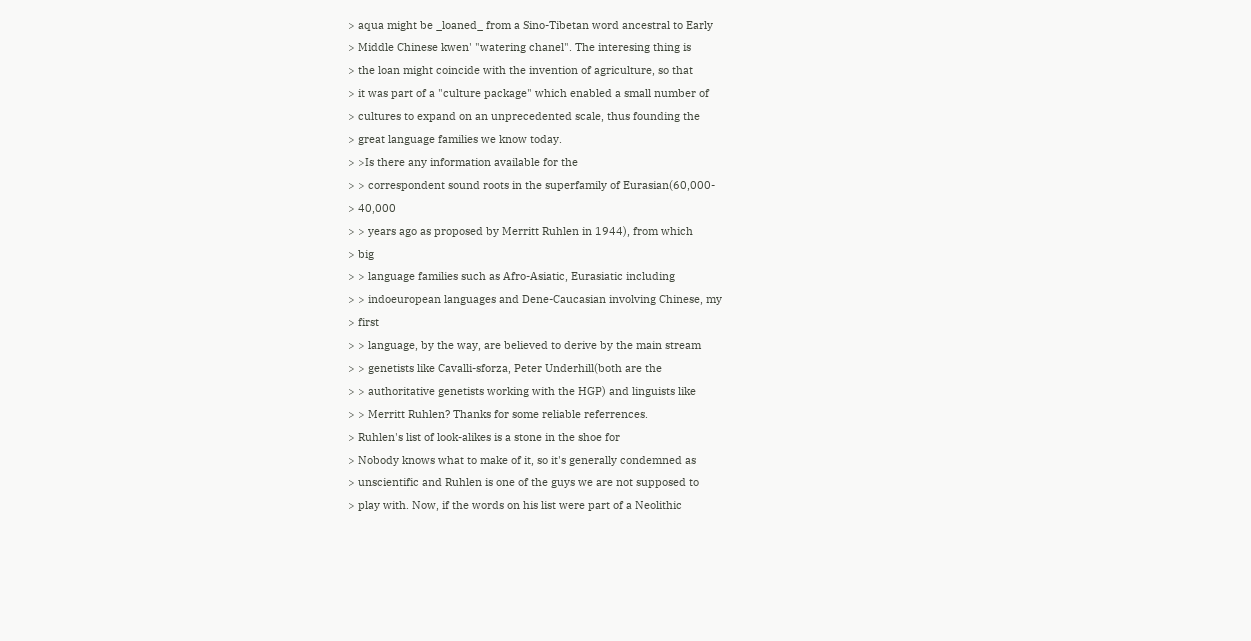> aqua might be _loaned_ from a Sino-Tibetan word ancestral to Early
> Middle Chinese kwen' "watering chanel". The interesing thing is
> the loan might coincide with the invention of agriculture, so that
> it was part of a "culture package" which enabled a small number of
> cultures to expand on an unprecedented scale, thus founding the
> great language families we know today.
> >Is there any information available for the
> > correspondent sound roots in the superfamily of Eurasian(60,000-
> 40,000
> > years ago as proposed by Merritt Ruhlen in 1944), from which
> big
> > language families such as Afro-Asiatic, Eurasiatic including
> > indoeuropean languages and Dene-Caucasian involving Chinese, my
> first
> > language, by the way, are believed to derive by the main stream
> > genetists like Cavalli-sforza, Peter Underhill(both are the
> > authoritative genetists working with the HGP) and linguists like
> > Merritt Ruhlen? Thanks for some reliable referrences.
> Ruhlen's list of look-alikes is a stone in the shoe for
> Nobody knows what to make of it, so it's generally condemned as
> unscientific and Ruhlen is one of the guys we are not supposed to
> play with. Now, if the words on his list were part of a Neolithic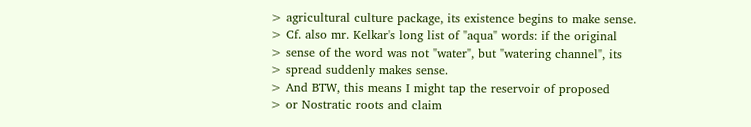> agricultural culture package, its existence begins to make sense.
> Cf. also mr. Kelkar's long list of "aqua" words: if the original
> sense of the word was not "water", but "watering channel", its
> spread suddenly makes sense.
> And BTW, this means I might tap the reservoir of proposed
> or Nostratic roots and claim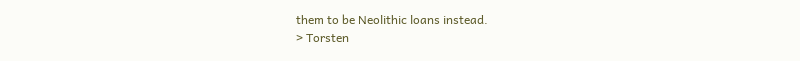them to be Neolithic loans instead.
> Torsten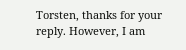Torsten, thanks for your reply. However, I am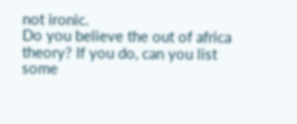not ironic.
Do you believe the out of africa theory? If you do, can you list
some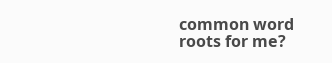common word roots for me?